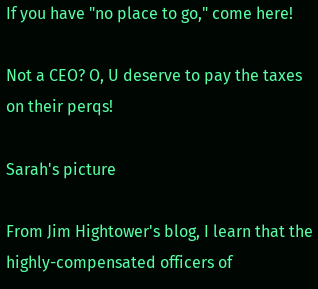If you have "no place to go," come here!

Not a CEO? O, U deserve to pay the taxes on their perqs!

Sarah's picture

From Jim Hightower's blog, I learn that the highly-compensated officers of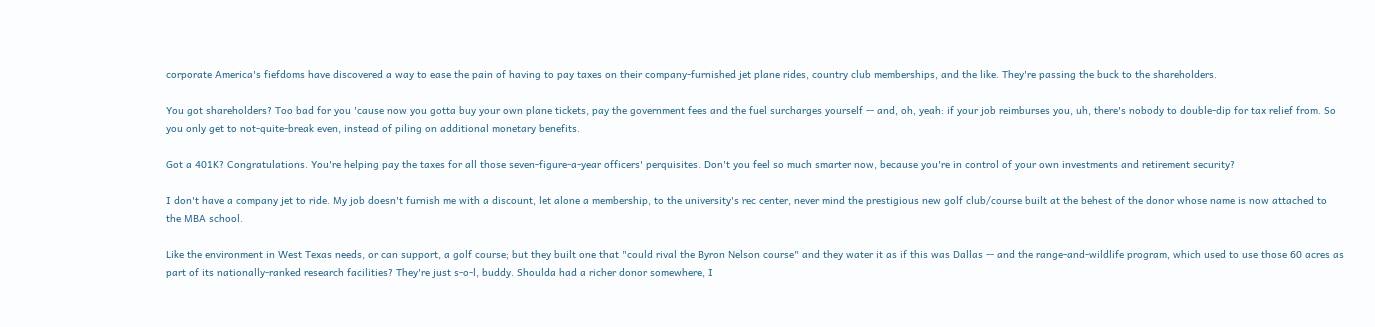corporate America's fiefdoms have discovered a way to ease the pain of having to pay taxes on their company-furnished jet plane rides, country club memberships, and the like. They're passing the buck to the shareholders.

You got shareholders? Too bad for you 'cause now you gotta buy your own plane tickets, pay the government fees and the fuel surcharges yourself -- and, oh, yeah: if your job reimburses you, uh, there's nobody to double-dip for tax relief from. So you only get to not-quite-break even, instead of piling on additional monetary benefits.

Got a 401K? Congratulations. You're helping pay the taxes for all those seven-figure-a-year officers' perquisites. Don't you feel so much smarter now, because you're in control of your own investments and retirement security?

I don't have a company jet to ride. My job doesn't furnish me with a discount, let alone a membership, to the university's rec center, never mind the prestigious new golf club/course built at the behest of the donor whose name is now attached to the MBA school.

Like the environment in West Texas needs, or can support, a golf course; but they built one that "could rival the Byron Nelson course" and they water it as if this was Dallas -- and the range-and-wildlife program, which used to use those 60 acres as part of its nationally-ranked research facilities? They're just s-o-l, buddy. Shoulda had a richer donor somewhere, I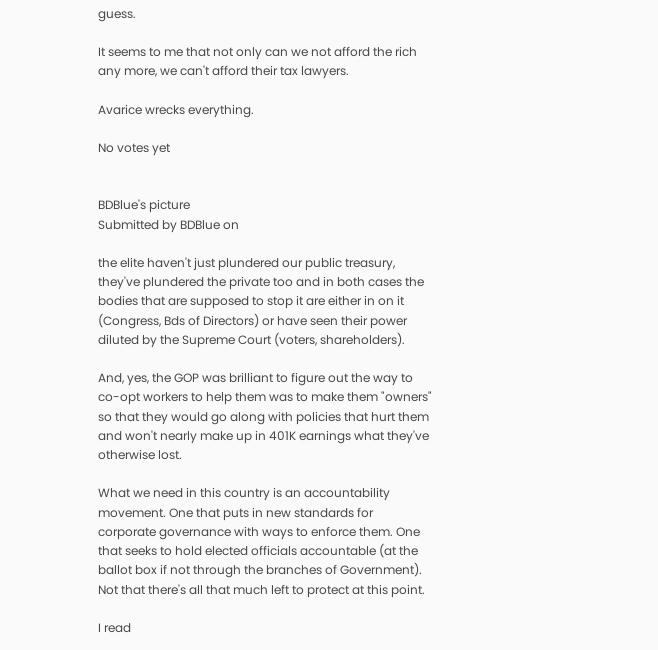guess.

It seems to me that not only can we not afford the rich any more, we can't afford their tax lawyers.

Avarice wrecks everything.

No votes yet


BDBlue's picture
Submitted by BDBlue on

the elite haven't just plundered our public treasury, they've plundered the private too and in both cases the bodies that are supposed to stop it are either in on it (Congress, Bds of Directors) or have seen their power diluted by the Supreme Court (voters, shareholders).

And, yes, the GOP was brilliant to figure out the way to co-opt workers to help them was to make them "owners" so that they would go along with policies that hurt them and won't nearly make up in 401K earnings what they've otherwise lost.

What we need in this country is an accountability movement. One that puts in new standards for corporate governance with ways to enforce them. One that seeks to hold elected officials accountable (at the ballot box if not through the branches of Government). Not that there's all that much left to protect at this point.

I read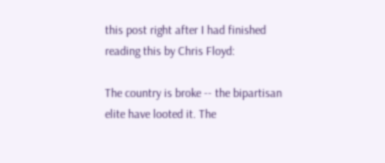this post right after I had finished reading this by Chris Floyd:

The country is broke -- the bipartisan elite have looted it. The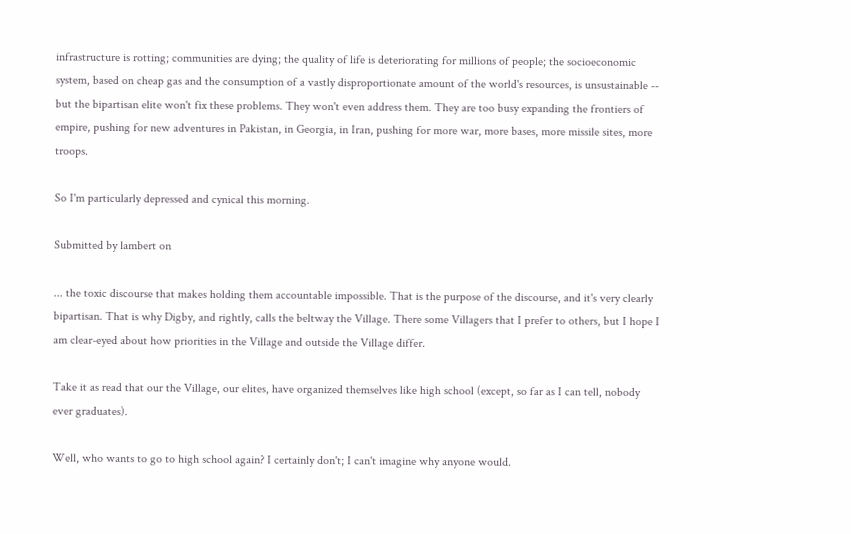infrastructure is rotting; communities are dying; the quality of life is deteriorating for millions of people; the socioeconomic system, based on cheap gas and the consumption of a vastly disproportionate amount of the world's resources, is unsustainable -- but the bipartisan elite won't fix these problems. They won't even address them. They are too busy expanding the frontiers of empire, pushing for new adventures in Pakistan, in Georgia, in Iran, pushing for more war, more bases, more missile sites, more troops.

So I'm particularly depressed and cynical this morning.

Submitted by lambert on

... the toxic discourse that makes holding them accountable impossible. That is the purpose of the discourse, and it's very clearly bipartisan. That is why Digby, and rightly, calls the beltway the Village. There some Villagers that I prefer to others, but I hope I am clear-eyed about how priorities in the Village and outside the Village differ.

Take it as read that our the Village, our elites, have organized themselves like high school (except, so far as I can tell, nobody ever graduates).

Well, who wants to go to high school again? I certainly don't; I can't imagine why anyone would.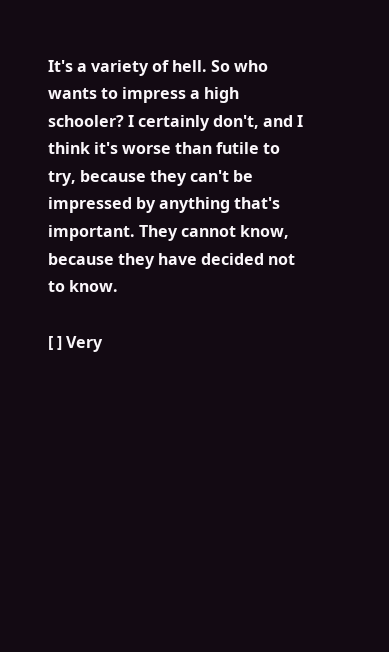It's a variety of hell. So who wants to impress a high schooler? I certainly don't, and I think it's worse than futile to try, because they can't be impressed by anything that's important. They cannot know, because they have decided not to know.

[ ] Very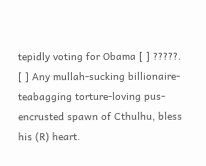tepidly voting for Obama [ ] ?????. [ ] Any mullah-sucking billionaire-teabagging torture-loving pus-encrusted spawn of Cthulhu, bless his (R) heart.